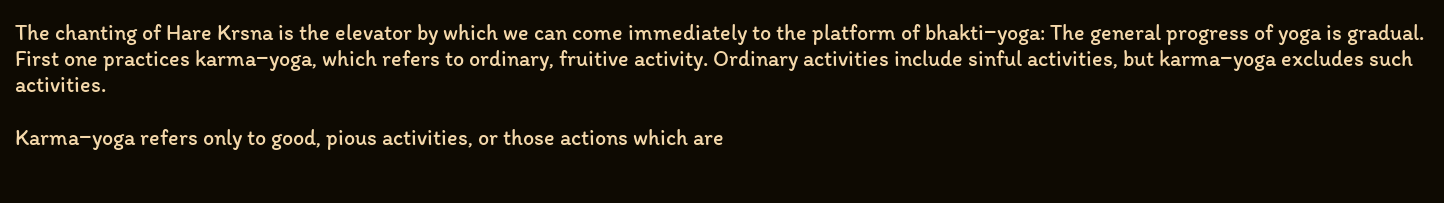The chanting of Hare Krsna is the elevator by which we can come immediately to the platform of bhakti−yoga: The general progress of yoga is gradual. First one practices karma−yoga, which refers to ordinary, fruitive activity. Ordinary activities include sinful activities, but karma−yoga excludes such activities.

Karma−yoga refers only to good, pious activities, or those actions which are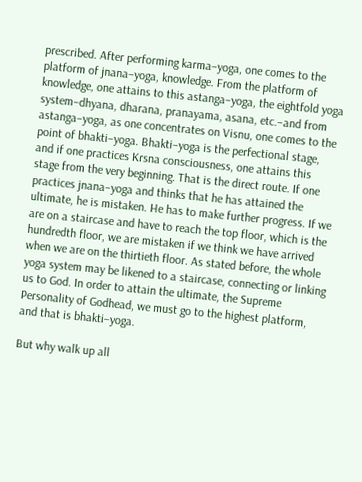prescribed. After performing karma−yoga, one comes to the platform of jnana−yoga, knowledge. From the platform of knowledge, one attains to this astanga−yoga, the eightfold yoga system−dhyana, dharana, pranayama, asana, etc.−and from astanga−yoga, as one concentrates on Visnu, one comes to the point of bhakti−yoga. Bhakti−yoga is the perfectional stage, and if one practices Krsna consciousness, one attains this stage from the very beginning. That is the direct route. If one practices jnana−yoga and thinks that he has attained the ultimate, he is mistaken. He has to make further progress. If we are on a staircase and have to reach the top floor, which is the hundredth floor, we are mistaken if we think we have arrived when we are on the thirtieth floor. As stated before, the whole yoga system may be likened to a staircase, connecting or linking us to God. In order to attain the ultimate, the Supreme Personality of Godhead, we must go to the highest platform, and that is bhakti−yoga.

But why walk up all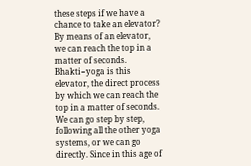these steps if we have a chance to take an elevator? By means of an elevator, we can reach the top in a matter of seconds. Bhakti−yoga is this elevator, the direct process by which we can reach the top in a matter of seconds. We can go step by step, following all the other yoga systems, or we can go directly. Since in this age of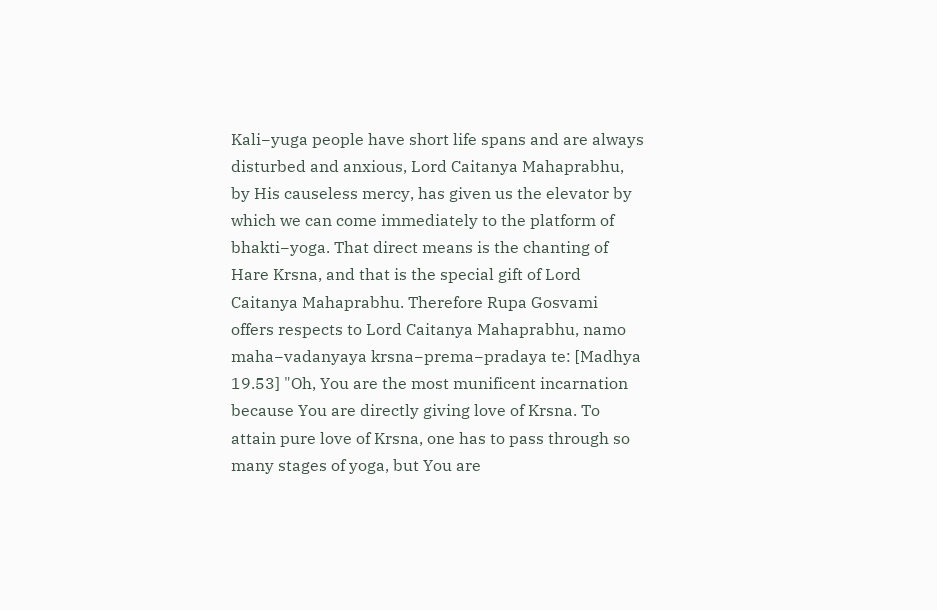Kali−yuga people have short life spans and are always disturbed and anxious, Lord Caitanya Mahaprabhu, by His causeless mercy, has given us the elevator by which we can come immediately to the platform of bhakti−yoga. That direct means is the chanting of Hare Krsna, and that is the special gift of Lord Caitanya Mahaprabhu. Therefore Rupa Gosvami offers respects to Lord Caitanya Mahaprabhu, namo maha−vadanyaya krsna−prema−pradaya te: [Madhya 19.53] "Oh, You are the most munificent incarnation because You are directly giving love of Krsna. To attain pure love of Krsna, one has to pass through so many stages of yoga, but You are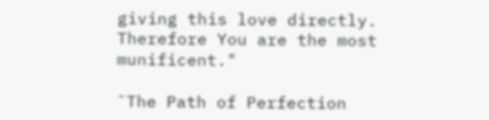giving this love directly. Therefore You are the most munificent."

¯The Path of Perfection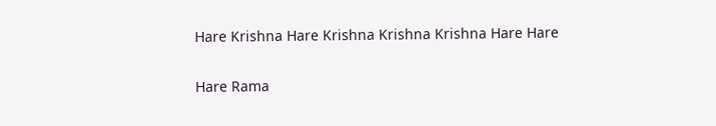Hare Krishna Hare Krishna Krishna Krishna Hare Hare

Hare Rama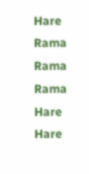Hare Rama Rama Rama Hare Hare